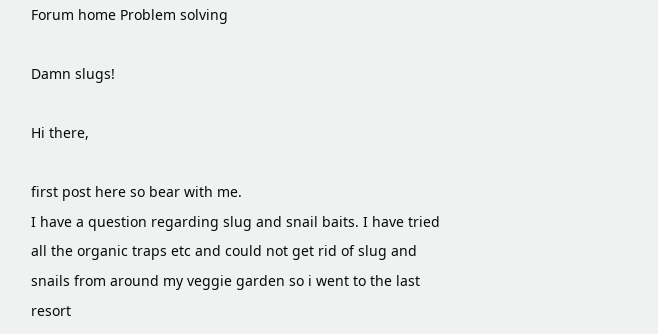Forum home Problem solving

Damn slugs!

Hi there,

first post here so bear with me.
I have a question regarding slug and snail baits. I have tried all the organic traps etc and could not get rid of slug and snails from around my veggie garden so i went to the last resort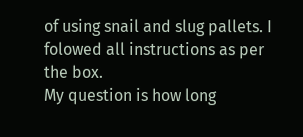of using snail and slug pallets. I folowed all instructions as per the box.
My question is how long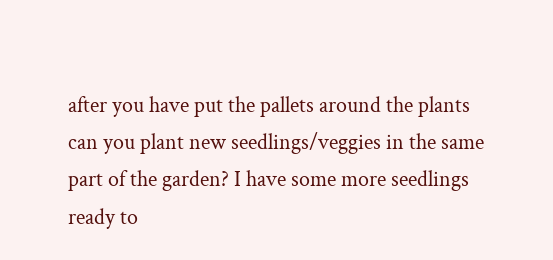after you have put the pallets around the plants can you plant new seedlings/veggies in the same part of the garden? I have some more seedlings ready to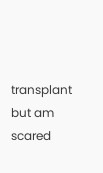transplant but am scared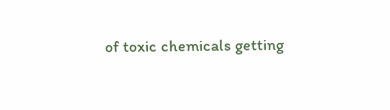of toxic chemicals getting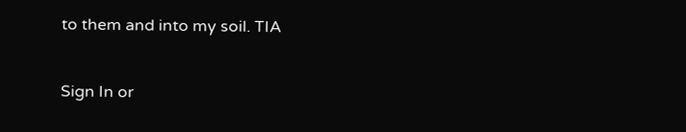to them and into my soil. TIA


Sign In or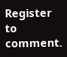Register to comment.